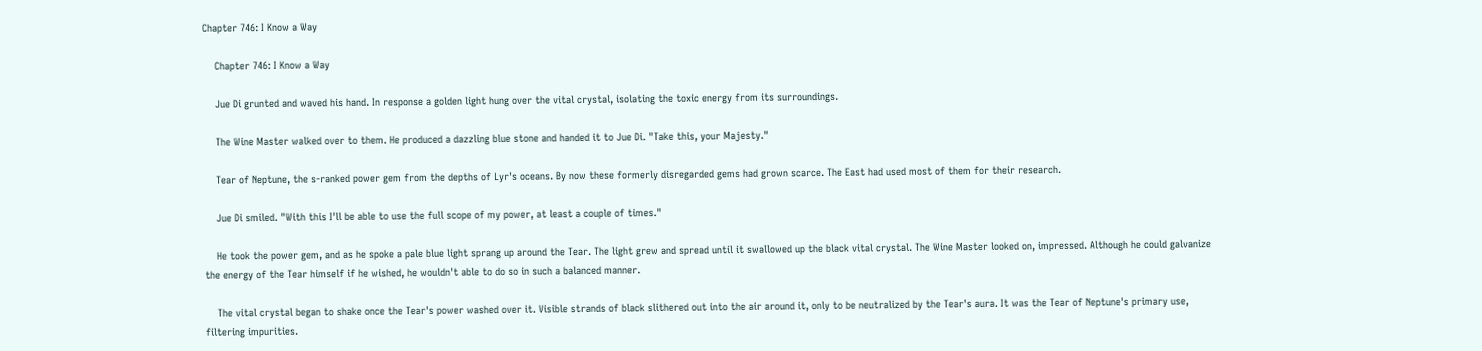Chapter 746: I Know a Way

    Chapter 746: I Know a Way

    Jue Di grunted and waved his hand. In response a golden light hung over the vital crystal, isolating the toxic energy from its surroundings.

    The Wine Master walked over to them. He produced a dazzling blue stone and handed it to Jue Di. "Take this, your Majesty."

    Tear of Neptune, the s-ranked power gem from the depths of Lyr's oceans. By now these formerly disregarded gems had grown scarce. The East had used most of them for their research.

    Jue Di smiled. "With this I'll be able to use the full scope of my power, at least a couple of times."

    He took the power gem, and as he spoke a pale blue light sprang up around the Tear. The light grew and spread until it swallowed up the black vital crystal. The Wine Master looked on, impressed. Although he could galvanize the energy of the Tear himself if he wished, he wouldn't able to do so in such a balanced manner.

    The vital crystal began to shake once the Tear's power washed over it. Visible strands of black slithered out into the air around it, only to be neutralized by the Tear's aura. It was the Tear of Neptune's primary use, filtering impurities.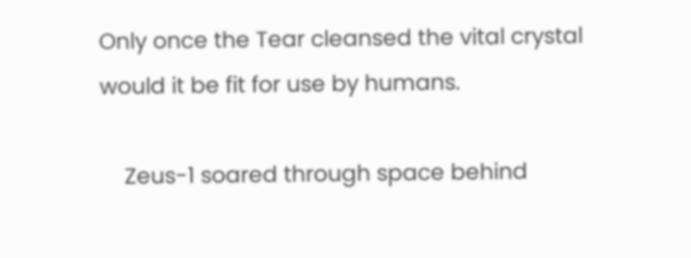Only once the Tear cleansed the vital crystal would it be fit for use by humans.

    Zeus-1 soared through space behind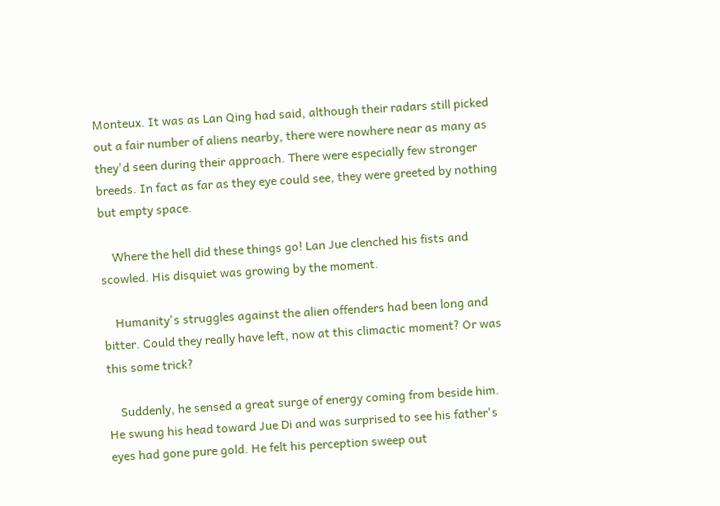Monteux. It was as Lan Qing had said, although their radars still picked out a fair number of aliens nearby, there were nowhere near as many as they'd seen during their approach. There were especially few stronger breeds. In fact as far as they eye could see, they were greeted by nothing but empty space.

    Where the hell did these things go! Lan Jue clenched his fists and scowled. His disquiet was growing by the moment.

    Humanity's struggles against the alien offenders had been long and bitter. Could they really have left, now at this climactic moment? Or was this some trick?

    Suddenly, he sensed a great surge of energy coming from beside him. He swung his head toward Jue Di and was surprised to see his father's eyes had gone pure gold. He felt his perception sweep out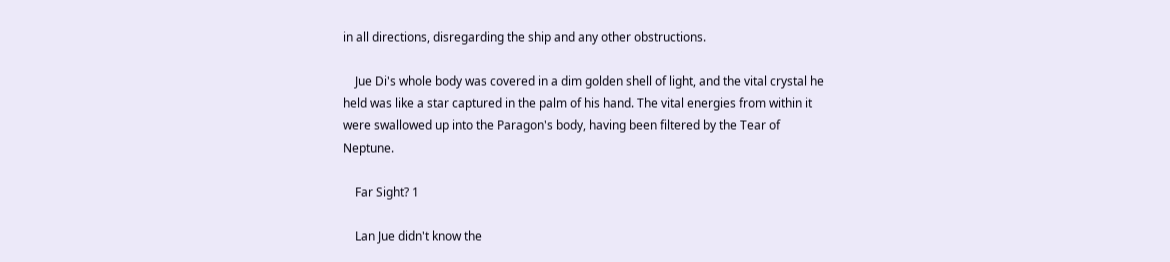in all directions, disregarding the ship and any other obstructions.

    Jue Di's whole body was covered in a dim golden shell of light, and the vital crystal he held was like a star captured in the palm of his hand. The vital energies from within it were swallowed up into the Paragon's body, having been filtered by the Tear of Neptune.

    Far Sight? 1

    Lan Jue didn't know the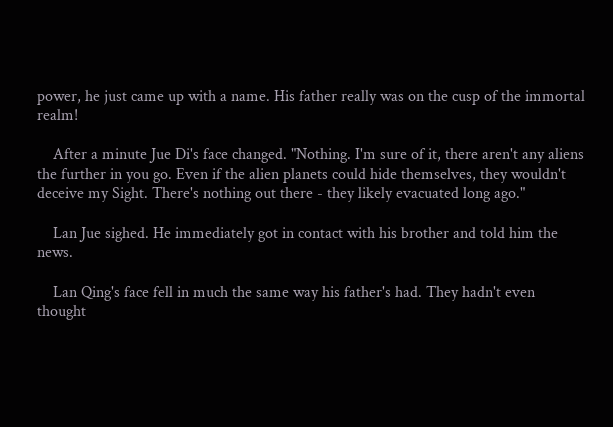power, he just came up with a name. His father really was on the cusp of the immortal realm!

    After a minute Jue Di's face changed. "Nothing. I'm sure of it, there aren't any aliens the further in you go. Even if the alien planets could hide themselves, they wouldn't deceive my Sight. There's nothing out there - they likely evacuated long ago."

    Lan Jue sighed. He immediately got in contact with his brother and told him the news.

    Lan Qing's face fell in much the same way his father's had. They hadn't even thought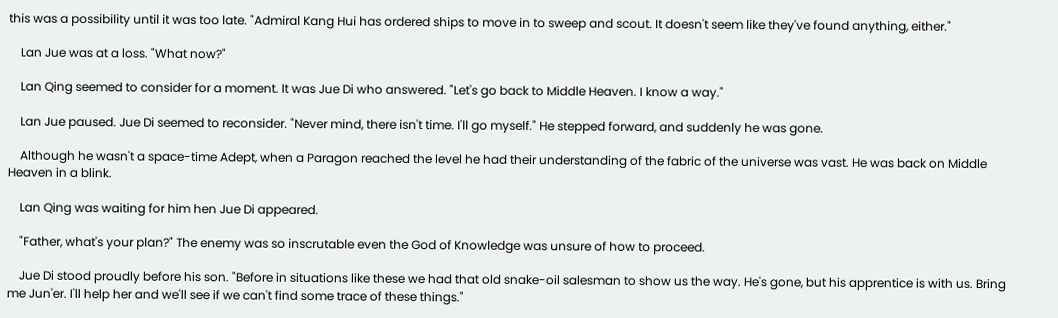this was a possibility until it was too late. "Admiral Kang Hui has ordered ships to move in to sweep and scout. It doesn't seem like they've found anything, either."

    Lan Jue was at a loss. "What now?"

    Lan Qing seemed to consider for a moment. It was Jue Di who answered. "Let's go back to Middle Heaven. I know a way."

    Lan Jue paused. Jue Di seemed to reconsider. "Never mind, there isn't time. I'll go myself." He stepped forward, and suddenly he was gone.

    Although he wasn't a space-time Adept, when a Paragon reached the level he had their understanding of the fabric of the universe was vast. He was back on Middle Heaven in a blink.

    Lan Qing was waiting for him hen Jue Di appeared.

    "Father, what's your plan?" The enemy was so inscrutable even the God of Knowledge was unsure of how to proceed.

    Jue Di stood proudly before his son. "Before in situations like these we had that old snake-oil salesman to show us the way. He's gone, but his apprentice is with us. Bring me Jun'er. I'll help her and we'll see if we can't find some trace of these things."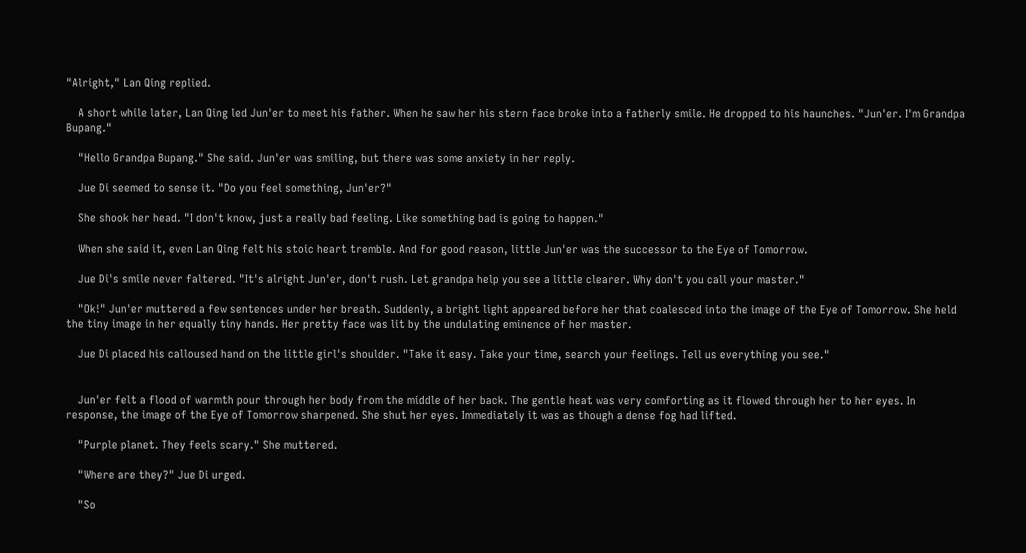"Alright," Lan Qing replied.

    A short while later, Lan Qing led Jun'er to meet his father. When he saw her his stern face broke into a fatherly smile. He dropped to his haunches. "Jun'er. I'm Grandpa Bupang."

    "Hello Grandpa Bupang." She said. Jun'er was smiling, but there was some anxiety in her reply.

    Jue Di seemed to sense it. "Do you feel something, Jun'er?"

    She shook her head. "I don't know, just a really bad feeling. Like something bad is going to happen."

    When she said it, even Lan Qing felt his stoic heart tremble. And for good reason, little Jun'er was the successor to the Eye of Tomorrow.

    Jue Di's smile never faltered. "It's alright Jun'er, don't rush. Let grandpa help you see a little clearer. Why don't you call your master."

    "Ok!" Jun'er muttered a few sentences under her breath. Suddenly, a bright light appeared before her that coalesced into the image of the Eye of Tomorrow. She held the tiny image in her equally tiny hands. Her pretty face was lit by the undulating eminence of her master.

    Jue Di placed his calloused hand on the little girl's shoulder. "Take it easy. Take your time, search your feelings. Tell us everything you see."


    Jun'er felt a flood of warmth pour through her body from the middle of her back. The gentle heat was very comforting as it flowed through her to her eyes. In response, the image of the Eye of Tomorrow sharpened. She shut her eyes. Immediately it was as though a dense fog had lifted.

    "Purple planet. They feels scary." She muttered.

    "Where are they?" Jue Di urged.

    "So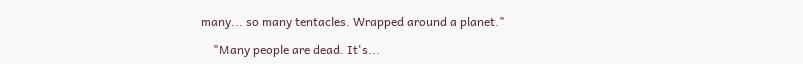many... so many tentacles. Wrapped around a planet."

    "Many people are dead. It's...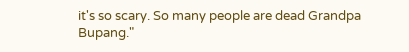it's so scary. So many people are dead Grandpa Bupang."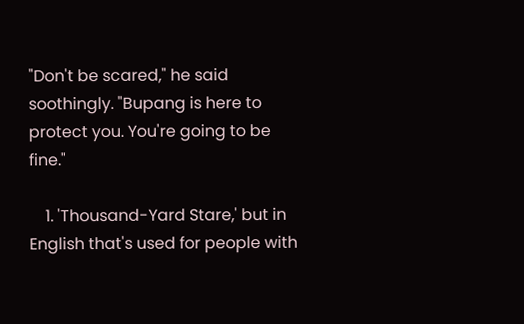"Don't be scared," he said soothingly. "Bupang is here to protect you. You're going to be fine."

    1. 'Thousand-Yard Stare,' but in English that's used for people with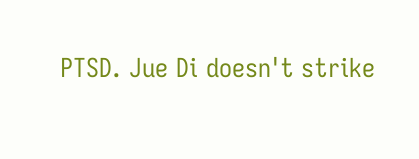PTSD. Jue Di doesn't strike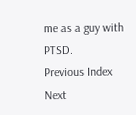me as a guy with PTSD.
Previous Index Next